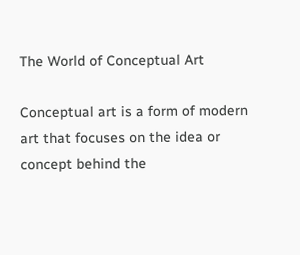The World of Conceptual Art

Conceptual art is a form of modern art that focuses on the idea or concept behind the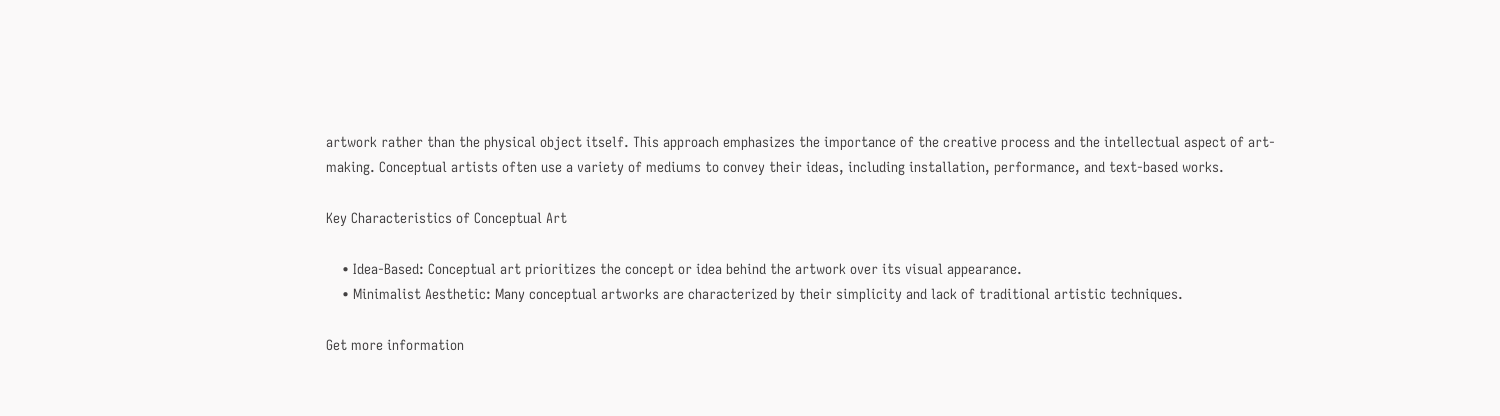artwork rather than the physical object itself. This approach emphasizes the importance of the creative process and the intellectual aspect of art-making. Conceptual artists often use a variety of mediums to convey their ideas, including installation, performance, and text-based works.

Key Characteristics of Conceptual Art

    • Idea-Based: Conceptual art prioritizes the concept or idea behind the artwork over its visual appearance.
    • Minimalist Aesthetic: Many conceptual artworks are characterized by their simplicity and lack of traditional artistic techniques.

Get more information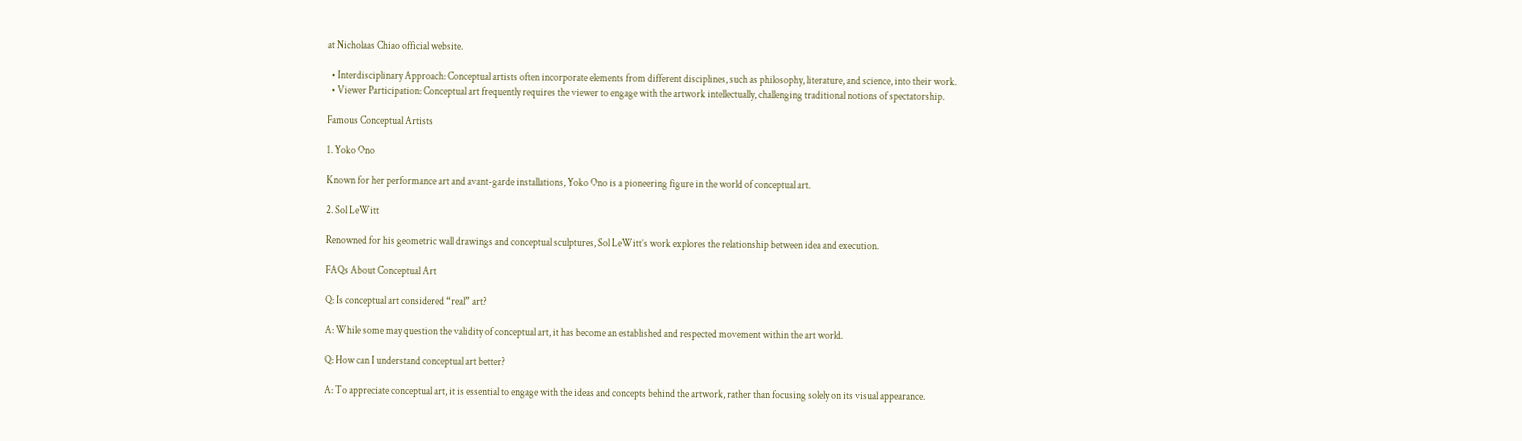at Nicholaas Chiao official website.

  • Interdisciplinary Approach: Conceptual artists often incorporate elements from different disciplines, such as philosophy, literature, and science, into their work.
  • Viewer Participation: Conceptual art frequently requires the viewer to engage with the artwork intellectually, challenging traditional notions of spectatorship.

Famous Conceptual Artists

1. Yoko Ono

Known for her performance art and avant-garde installations, Yoko Ono is a pioneering figure in the world of conceptual art.

2. Sol LeWitt

Renowned for his geometric wall drawings and conceptual sculptures, Sol LeWitt’s work explores the relationship between idea and execution.

FAQs About Conceptual Art

Q: Is conceptual art considered “real” art?

A: While some may question the validity of conceptual art, it has become an established and respected movement within the art world.

Q: How can I understand conceptual art better?

A: To appreciate conceptual art, it is essential to engage with the ideas and concepts behind the artwork, rather than focusing solely on its visual appearance.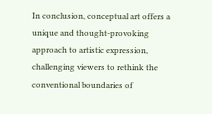In conclusion, conceptual art offers a unique and thought-provoking approach to artistic expression, challenging viewers to rethink the conventional boundaries of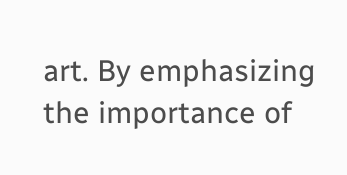art. By emphasizing the importance of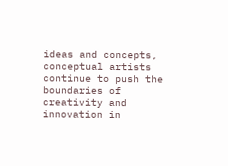ideas and concepts, conceptual artists continue to push the boundaries of creativity and innovation in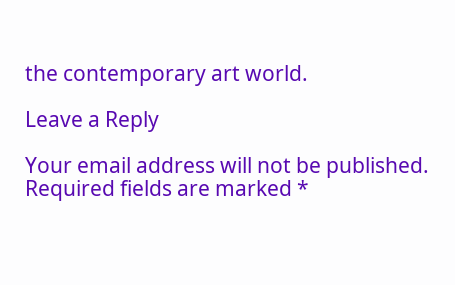the contemporary art world.

Leave a Reply

Your email address will not be published. Required fields are marked *